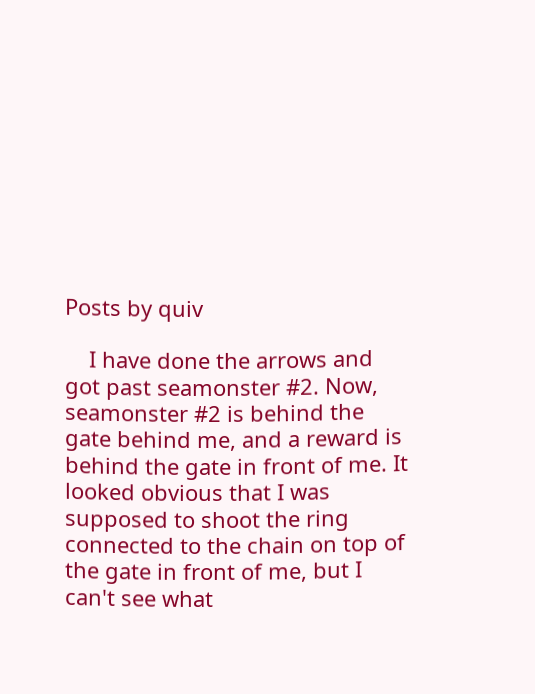Posts by quiv

    I have done the arrows and got past seamonster #2. Now, seamonster #2 is behind the gate behind me, and a reward is behind the gate in front of me. It looked obvious that I was supposed to shoot the ring connected to the chain on top of the gate in front of me, but I can't see what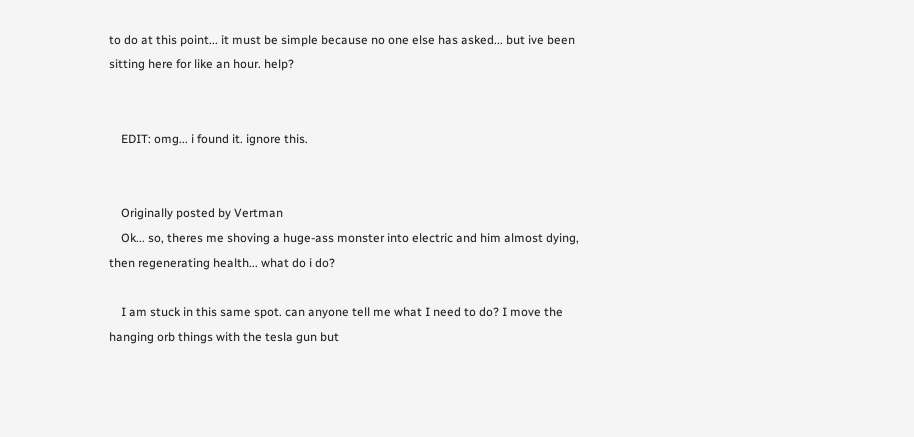to do at this point... it must be simple because no one else has asked... but ive been sitting here for like an hour. help?


    EDIT: omg... i found it. ignore this.


    Originally posted by Vertman
    Ok... so, theres me shoving a huge-ass monster into electric and him almost dying, then regenerating health... what do i do?

    I am stuck in this same spot. can anyone tell me what I need to do? I move the hanging orb things with the tesla gun but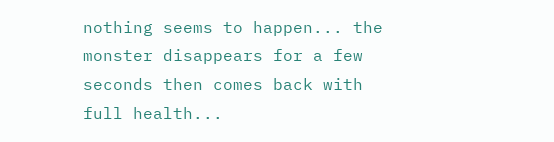nothing seems to happen... the monster disappears for a few seconds then comes back with full health...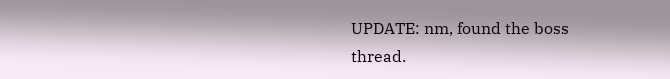UPDATE: nm, found the boss thread.